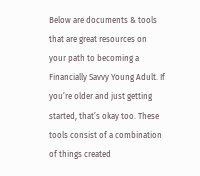Below are documents & tools that are great resources on your path to becoming a Financially Savvy Young Adult. If you’re older and just getting started, that’s okay too. These tools consist of a combination of things created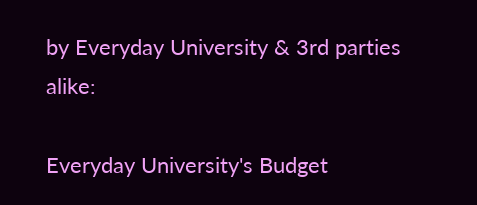by Everyday University & 3rd parties alike:

Everyday University's Budget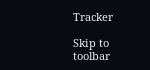Tracker

Skip to toolbar